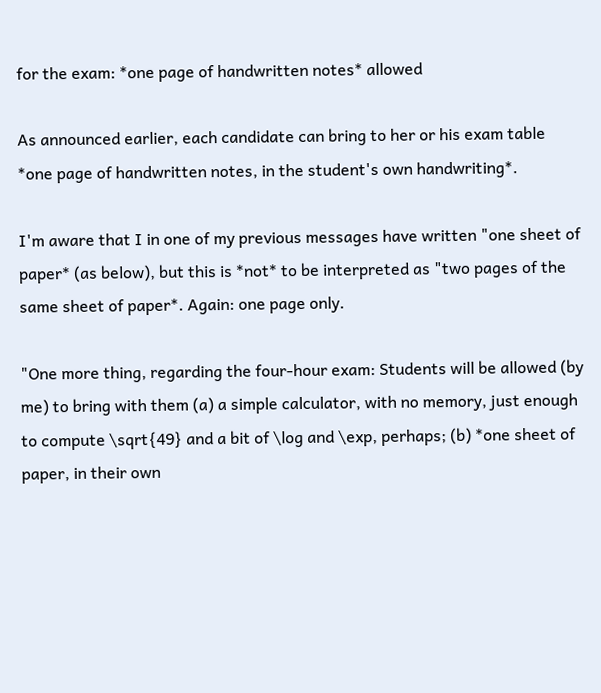for the exam: *one page of handwritten notes* allowed

As announced earlier, each candidate can bring to her or his exam table *one page of handwritten notes, in the student's own handwriting*.

I'm aware that I in one of my previous messages have written "one sheet of paper* (as below), but this is *not* to be interpreted as "two pages of the same sheet of paper*. Again: one page only.

"One more thing, regarding the four-hour exam: Students will be allowed (by me) to bring with them (a) a simple calculator, with no memory, just enough to compute \sqrt{49} and a bit of \log and \exp, perhaps; (b) *one sheet of paper, in their own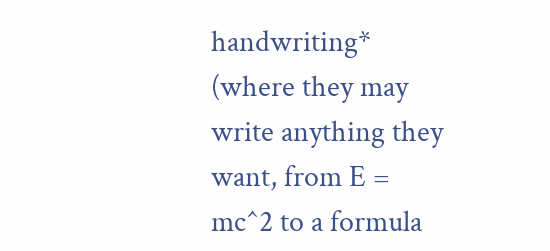handwriting* (where they may write anything they want, from E = mc^2 to a formula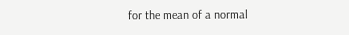for the mean of a normal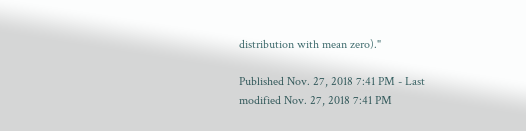distribution with mean zero)."

Published Nov. 27, 2018 7:41 PM - Last modified Nov. 27, 2018 7:41 PM